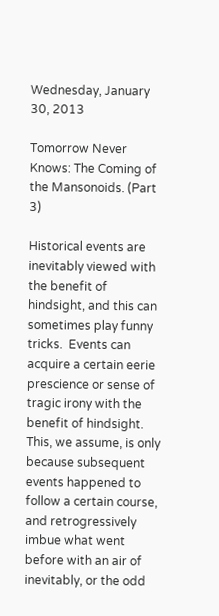Wednesday, January 30, 2013

Tomorrow Never Knows: The Coming of the Mansonoids. (Part 3)

Historical events are inevitably viewed with the benefit of hindsight, and this can sometimes play funny tricks.  Events can acquire a certain eerie prescience or sense of tragic irony with the benefit of hindsight.  This, we assume, is only because subsequent events happened to follow a certain course, and retrogressively imbue what went before with an air of inevitably, or the odd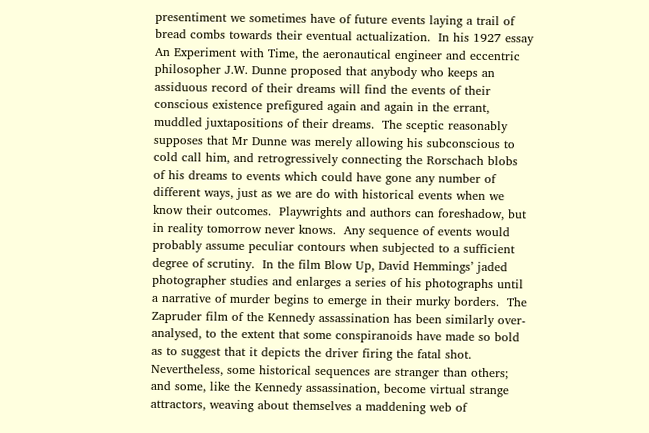presentiment we sometimes have of future events laying a trail of bread combs towards their eventual actualization.  In his 1927 essay An Experiment with Time, the aeronautical engineer and eccentric philosopher J.W. Dunne proposed that anybody who keeps an assiduous record of their dreams will find the events of their conscious existence prefigured again and again in the errant, muddled juxtapositions of their dreams.  The sceptic reasonably supposes that Mr Dunne was merely allowing his subconscious to cold call him, and retrogressively connecting the Rorschach blobs of his dreams to events which could have gone any number of different ways, just as we are do with historical events when we know their outcomes.  Playwrights and authors can foreshadow, but in reality tomorrow never knows.  Any sequence of events would probably assume peculiar contours when subjected to a sufficient degree of scrutiny.  In the film Blow Up, David Hemmings’ jaded photographer studies and enlarges a series of his photographs until a narrative of murder begins to emerge in their murky borders.  The Zapruder film of the Kennedy assassination has been similarly over-analysed, to the extent that some conspiranoids have made so bold as to suggest that it depicts the driver firing the fatal shot.
Nevertheless, some historical sequences are stranger than others; and some, like the Kennedy assassination, become virtual strange attractors, weaving about themselves a maddening web of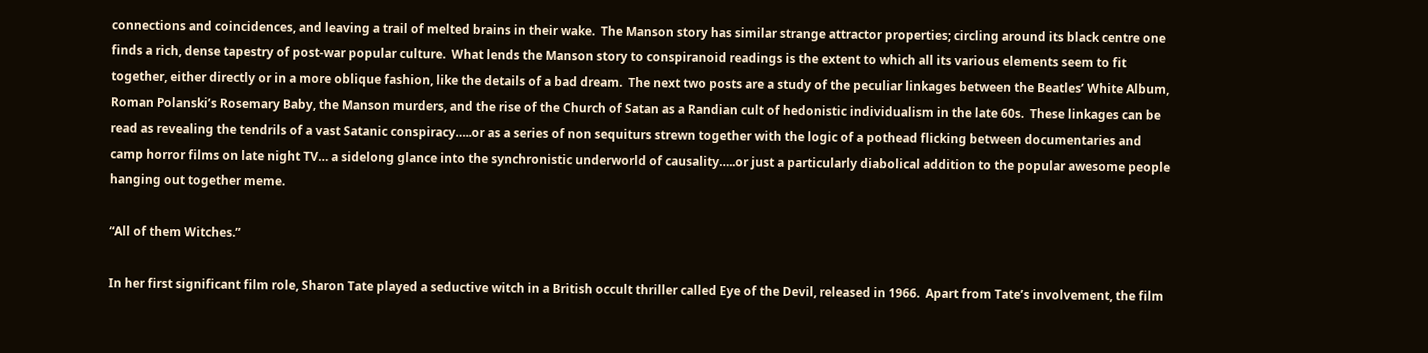connections and coincidences, and leaving a trail of melted brains in their wake.  The Manson story has similar strange attractor properties; circling around its black centre one finds a rich, dense tapestry of post-war popular culture.  What lends the Manson story to conspiranoid readings is the extent to which all its various elements seem to fit together, either directly or in a more oblique fashion, like the details of a bad dream.  The next two posts are a study of the peculiar linkages between the Beatles’ White Album, Roman Polanski’s Rosemary Baby, the Manson murders, and the rise of the Church of Satan as a Randian cult of hedonistic individualism in the late 60s.  These linkages can be read as revealing the tendrils of a vast Satanic conspiracy…..or as a series of non sequiturs strewn together with the logic of a pothead flicking between documentaries and camp horror films on late night TV… a sidelong glance into the synchronistic underworld of causality…..or just a particularly diabolical addition to the popular awesome people hanging out together meme.

“All of them Witches.”

In her first significant film role, Sharon Tate played a seductive witch in a British occult thriller called Eye of the Devil, released in 1966.  Apart from Tate’s involvement, the film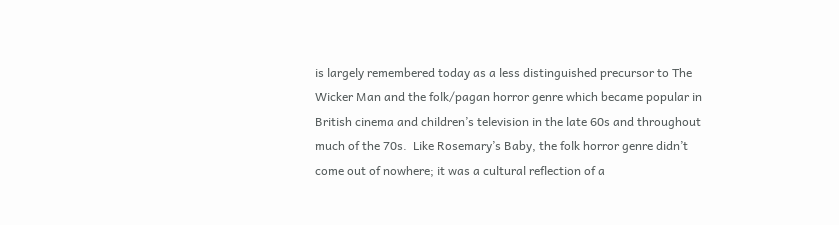is largely remembered today as a less distinguished precursor to The Wicker Man and the folk/pagan horror genre which became popular in British cinema and children’s television in the late 60s and throughout much of the 70s.  Like Rosemary’s Baby, the folk horror genre didn’t come out of nowhere; it was a cultural reflection of a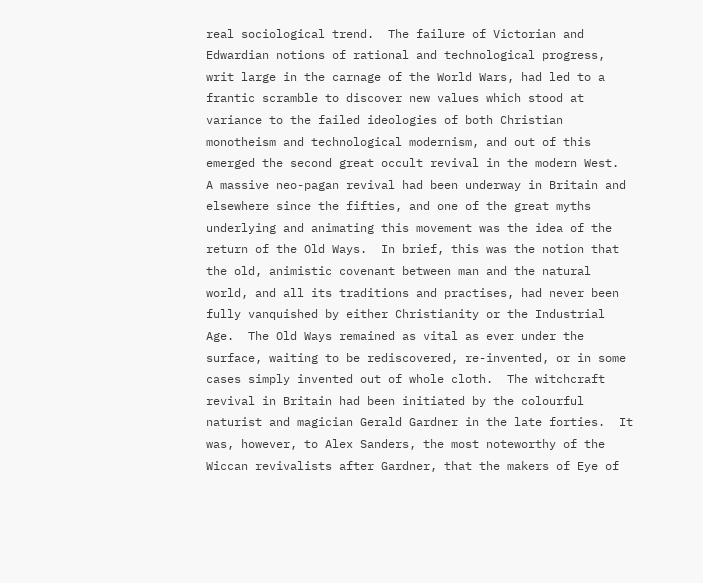real sociological trend.  The failure of Victorian and Edwardian notions of rational and technological progress, writ large in the carnage of the World Wars, had led to a frantic scramble to discover new values which stood at variance to the failed ideologies of both Christian monotheism and technological modernism, and out of this emerged the second great occult revival in the modern West.  A massive neo-pagan revival had been underway in Britain and elsewhere since the fifties, and one of the great myths underlying and animating this movement was the idea of the return of the Old Ways.  In brief, this was the notion that the old, animistic covenant between man and the natural world, and all its traditions and practises, had never been fully vanquished by either Christianity or the Industrial Age.  The Old Ways remained as vital as ever under the surface, waiting to be rediscovered, re-invented, or in some cases simply invented out of whole cloth.  The witchcraft revival in Britain had been initiated by the colourful naturist and magician Gerald Gardner in the late forties.  It was, however, to Alex Sanders, the most noteworthy of the Wiccan revivalists after Gardner, that the makers of Eye of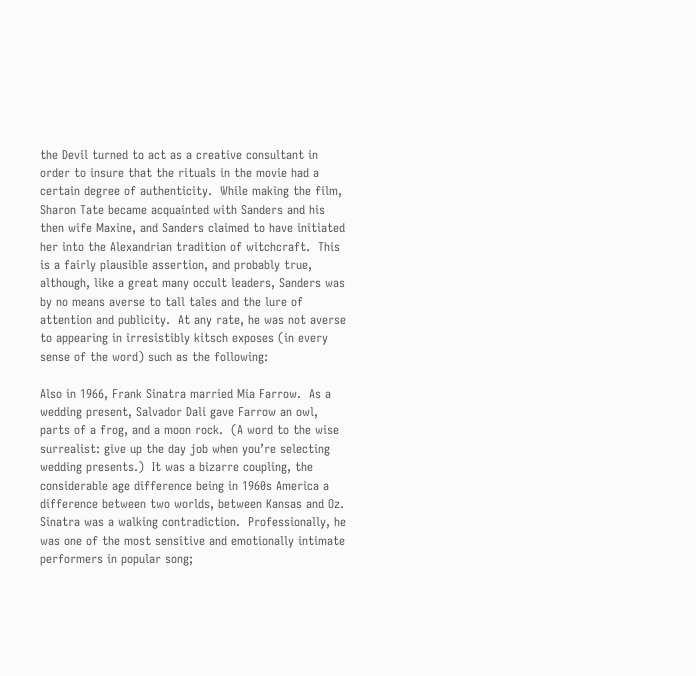the Devil turned to act as a creative consultant in order to insure that the rituals in the movie had a certain degree of authenticity.  While making the film, Sharon Tate became acquainted with Sanders and his then wife Maxine, and Sanders claimed to have initiated her into the Alexandrian tradition of witchcraft.  This is a fairly plausible assertion, and probably true, although, like a great many occult leaders, Sanders was by no means averse to tall tales and the lure of attention and publicity.  At any rate, he was not averse to appearing in irresistibly kitsch exposes (in every sense of the word) such as the following:

Also in 1966, Frank Sinatra married Mia Farrow.  As a wedding present, Salvador Dali gave Farrow an owl, parts of a frog, and a moon rock.  (A word to the wise surrealist: give up the day job when you’re selecting wedding presents.)  It was a bizarre coupling, the considerable age difference being in 1960s America a difference between two worlds, between Kansas and Oz.  Sinatra was a walking contradiction.  Professionally, he was one of the most sensitive and emotionally intimate performers in popular song;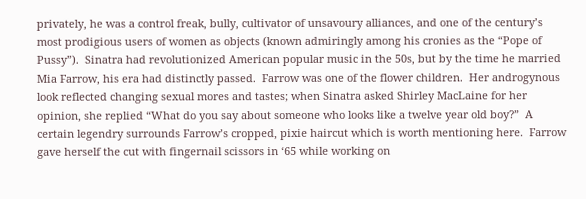privately, he was a control freak, bully, cultivator of unsavoury alliances, and one of the century’s most prodigious users of women as objects (known admiringly among his cronies as the “Pope of Pussy”).  Sinatra had revolutionized American popular music in the 50s, but by the time he married Mia Farrow, his era had distinctly passed.  Farrow was one of the flower children.  Her androgynous look reflected changing sexual mores and tastes; when Sinatra asked Shirley MacLaine for her opinion, she replied “What do you say about someone who looks like a twelve year old boy?”  A certain legendry surrounds Farrow’s cropped, pixie haircut which is worth mentioning here.  Farrow gave herself the cut with fingernail scissors in ‘65 while working on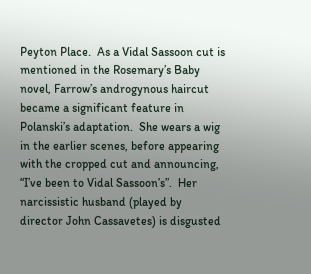Peyton Place.  As a Vidal Sassoon cut is mentioned in the Rosemary’s Baby novel, Farrow’s androgynous haircut became a significant feature in Polanski’s adaptation.  She wears a wig in the earlier scenes, before appearing with the cropped cut and announcing, “I’ve been to Vidal Sassoon’s”.  Her narcissistic husband (played by director John Cassavetes) is disgusted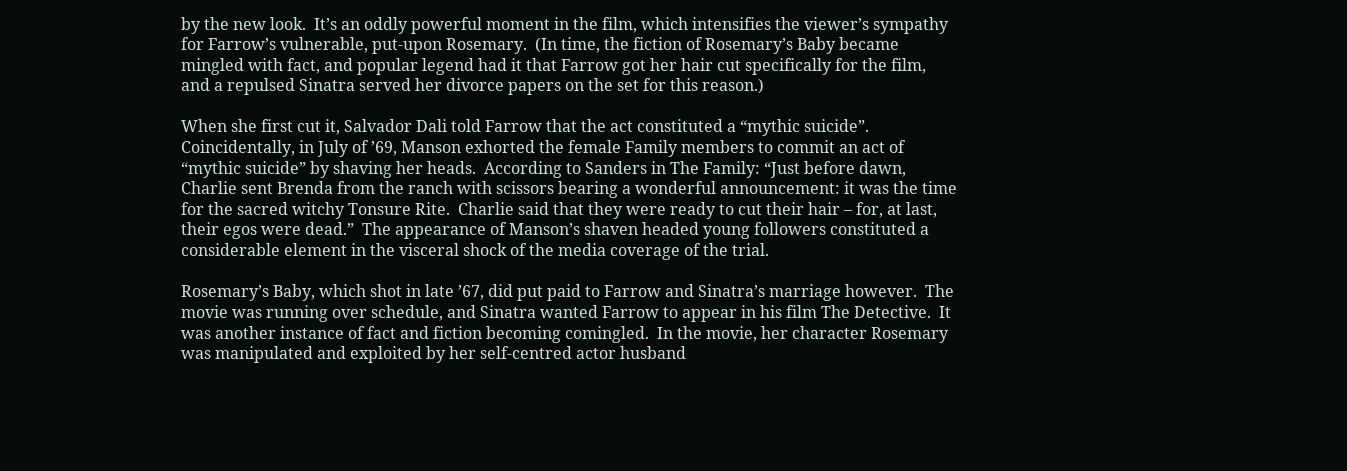by the new look.  It’s an oddly powerful moment in the film, which intensifies the viewer’s sympathy for Farrow’s vulnerable, put-upon Rosemary.  (In time, the fiction of Rosemary’s Baby became mingled with fact, and popular legend had it that Farrow got her hair cut specifically for the film, and a repulsed Sinatra served her divorce papers on the set for this reason.)

When she first cut it, Salvador Dali told Farrow that the act constituted a “mythic suicide”.  Coincidentally, in July of ’69, Manson exhorted the female Family members to commit an act of “mythic suicide” by shaving her heads.  According to Sanders in The Family: “Just before dawn, Charlie sent Brenda from the ranch with scissors bearing a wonderful announcement: it was the time for the sacred witchy Tonsure Rite.  Charlie said that they were ready to cut their hair – for, at last, their egos were dead.”  The appearance of Manson’s shaven headed young followers constituted a considerable element in the visceral shock of the media coverage of the trial.

Rosemary’s Baby, which shot in late ’67, did put paid to Farrow and Sinatra’s marriage however.  The movie was running over schedule, and Sinatra wanted Farrow to appear in his film The Detective.  It was another instance of fact and fiction becoming comingled.  In the movie, her character Rosemary was manipulated and exploited by her self-centred actor husband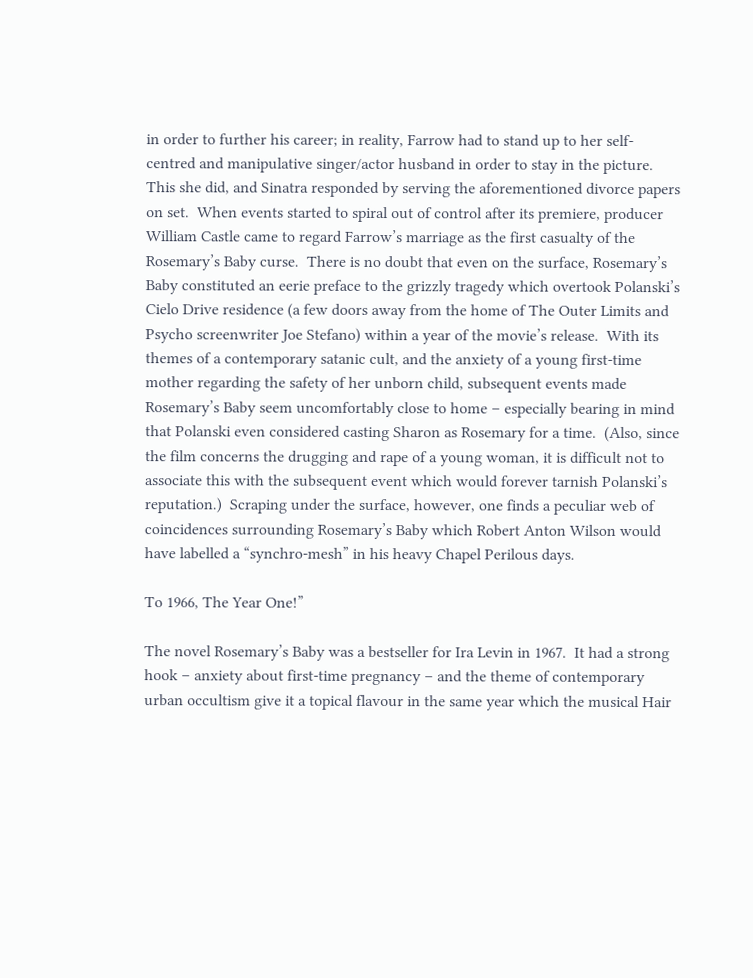in order to further his career; in reality, Farrow had to stand up to her self-centred and manipulative singer/actor husband in order to stay in the picture.  This she did, and Sinatra responded by serving the aforementioned divorce papers on set.  When events started to spiral out of control after its premiere, producer William Castle came to regard Farrow’s marriage as the first casualty of the Rosemary’s Baby curse.  There is no doubt that even on the surface, Rosemary’s Baby constituted an eerie preface to the grizzly tragedy which overtook Polanski’s Cielo Drive residence (a few doors away from the home of The Outer Limits and Psycho screenwriter Joe Stefano) within a year of the movie’s release.  With its themes of a contemporary satanic cult, and the anxiety of a young first-time mother regarding the safety of her unborn child, subsequent events made Rosemary’s Baby seem uncomfortably close to home – especially bearing in mind that Polanski even considered casting Sharon as Rosemary for a time.  (Also, since the film concerns the drugging and rape of a young woman, it is difficult not to associate this with the subsequent event which would forever tarnish Polanski’s reputation.)  Scraping under the surface, however, one finds a peculiar web of coincidences surrounding Rosemary’s Baby which Robert Anton Wilson would have labelled a “synchro-mesh” in his heavy Chapel Perilous days.

To 1966, The Year One!”

The novel Rosemary’s Baby was a bestseller for Ira Levin in 1967.  It had a strong hook – anxiety about first-time pregnancy – and the theme of contemporary urban occultism give it a topical flavour in the same year which the musical Hair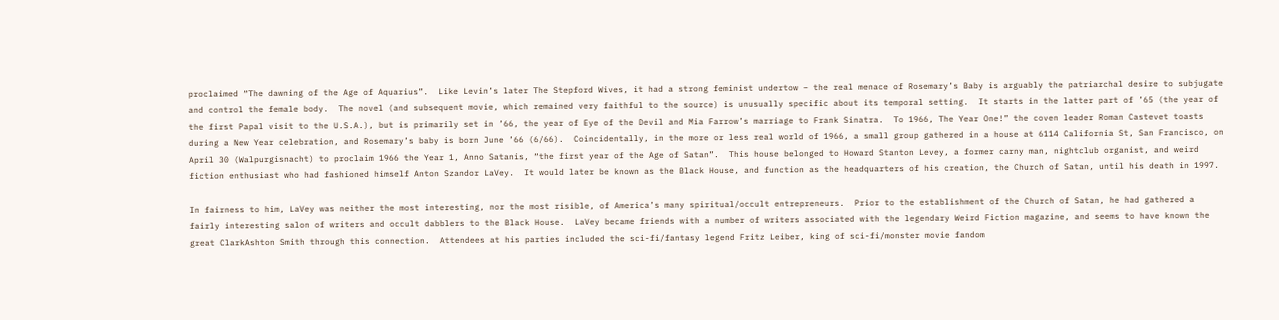proclaimed “The dawning of the Age of Aquarius”.  Like Levin’s later The Stepford Wives, it had a strong feminist undertow – the real menace of Rosemary’s Baby is arguably the patriarchal desire to subjugate and control the female body.  The novel (and subsequent movie, which remained very faithful to the source) is unusually specific about its temporal setting.  It starts in the latter part of ’65 (the year of the first Papal visit to the U.S.A.), but is primarily set in ’66, the year of Eye of the Devil and Mia Farrow’s marriage to Frank Sinatra.  To 1966, The Year One!” the coven leader Roman Castevet toasts during a New Year celebration, and Rosemary’s baby is born June ’66 (6/66).  Coincidentally, in the more or less real world of 1966, a small group gathered in a house at 6114 California St, San Francisco, on April 30 (Walpurgisnacht) to proclaim 1966 the Year 1, Anno Satanis, “the first year of the Age of Satan”.  This house belonged to Howard Stanton Levey, a former carny man, nightclub organist, and weird fiction enthusiast who had fashioned himself Anton Szandor LaVey.  It would later be known as the Black House, and function as the headquarters of his creation, the Church of Satan, until his death in 1997.

In fairness to him, LaVey was neither the most interesting, nor the most risible, of America’s many spiritual/occult entrepreneurs.  Prior to the establishment of the Church of Satan, he had gathered a fairly interesting salon of writers and occult dabblers to the Black House.  LaVey became friends with a number of writers associated with the legendary Weird Fiction magazine, and seems to have known the great ClarkAshton Smith through this connection.  Attendees at his parties included the sci-fi/fantasy legend Fritz Leiber, king of sci-fi/monster movie fandom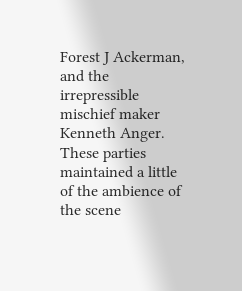Forest J Ackerman, and the irrepressible mischief maker Kenneth Anger.  These parties maintained a little of the ambience of the scene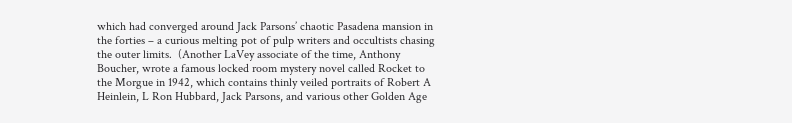which had converged around Jack Parsons’ chaotic Pasadena mansion in the forties – a curious melting pot of pulp writers and occultists chasing the outer limits.  (Another LaVey associate of the time, Anthony Boucher, wrote a famous locked room mystery novel called Rocket to the Morgue in 1942, which contains thinly veiled portraits of Robert A Heinlein, L Ron Hubbard, Jack Parsons, and various other Golden Age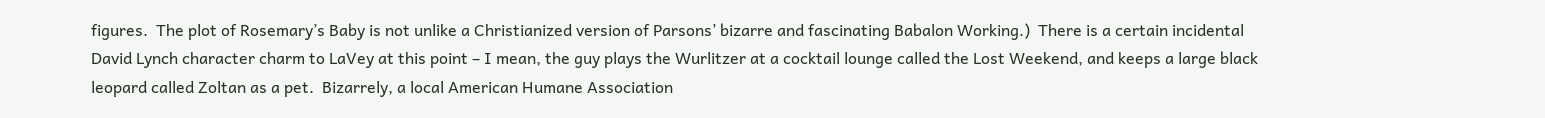figures.  The plot of Rosemary’s Baby is not unlike a Christianized version of Parsons’ bizarre and fascinating Babalon Working.)  There is a certain incidental David Lynch character charm to LaVey at this point – I mean, the guy plays the Wurlitzer at a cocktail lounge called the Lost Weekend, and keeps a large black leopard called Zoltan as a pet.  Bizarrely, a local American Humane Association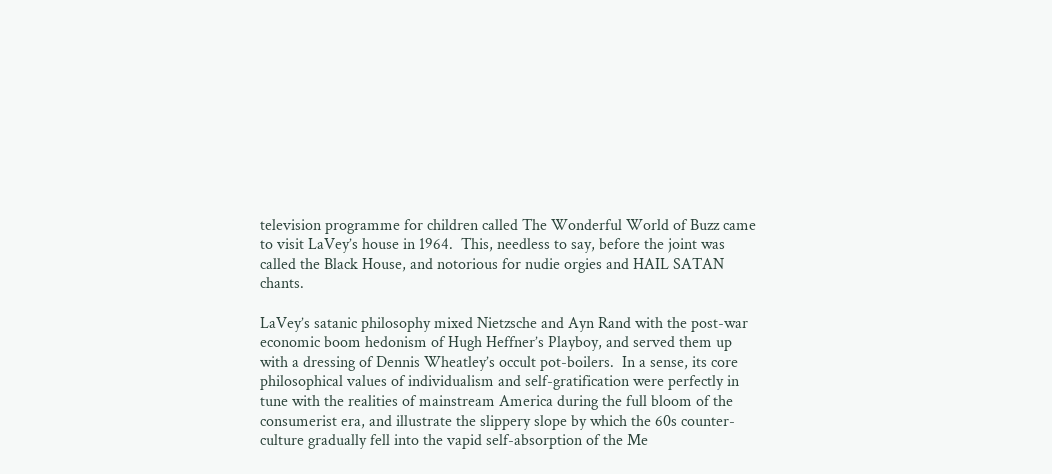television programme for children called The Wonderful World of Buzz came to visit LaVey’s house in 1964.  This, needless to say, before the joint was called the Black House, and notorious for nudie orgies and HAIL SATAN chants.

LaVey’s satanic philosophy mixed Nietzsche and Ayn Rand with the post-war economic boom hedonism of Hugh Heffner’s Playboy, and served them up with a dressing of Dennis Wheatley’s occult pot-boilers.  In a sense, its core philosophical values of individualism and self-gratification were perfectly in tune with the realities of mainstream America during the full bloom of the consumerist era, and illustrate the slippery slope by which the 60s counter-culture gradually fell into the vapid self-absorption of the Me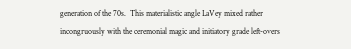generation of the 70s.  This materialistic angle LaVey mixed rather incongruously with the ceremonial magic and initiatory grade left-overs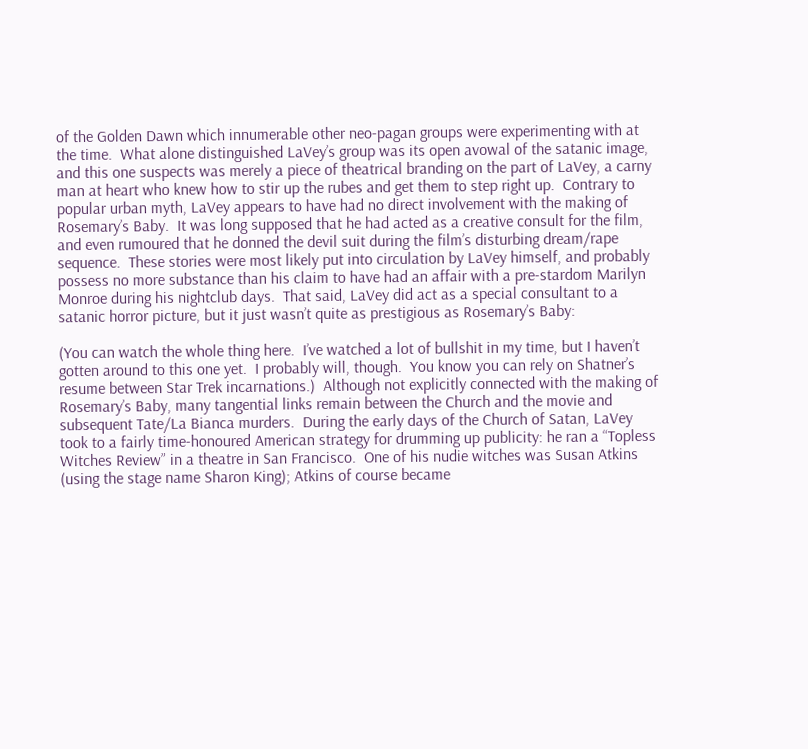of the Golden Dawn which innumerable other neo-pagan groups were experimenting with at the time.  What alone distinguished LaVey’s group was its open avowal of the satanic image, and this one suspects was merely a piece of theatrical branding on the part of LaVey, a carny man at heart who knew how to stir up the rubes and get them to step right up.  Contrary to popular urban myth, LaVey appears to have had no direct involvement with the making of Rosemary’s Baby.  It was long supposed that he had acted as a creative consult for the film, and even rumoured that he donned the devil suit during the film’s disturbing dream/rape sequence.  These stories were most likely put into circulation by LaVey himself, and probably possess no more substance than his claim to have had an affair with a pre-stardom Marilyn Monroe during his nightclub days.  That said, LaVey did act as a special consultant to a satanic horror picture, but it just wasn’t quite as prestigious as Rosemary’s Baby:

(You can watch the whole thing here.  I’ve watched a lot of bullshit in my time, but I haven’t gotten around to this one yet.  I probably will, though.  You know you can rely on Shatner’s resume between Star Trek incarnations.)  Although not explicitly connected with the making of Rosemary’s Baby, many tangential links remain between the Church and the movie and subsequent Tate/La Bianca murders.  During the early days of the Church of Satan, LaVey took to a fairly time-honoured American strategy for drumming up publicity: he ran a “Topless Witches Review” in a theatre in San Francisco.  One of his nudie witches was Susan Atkins (using the stage name Sharon King); Atkins of course became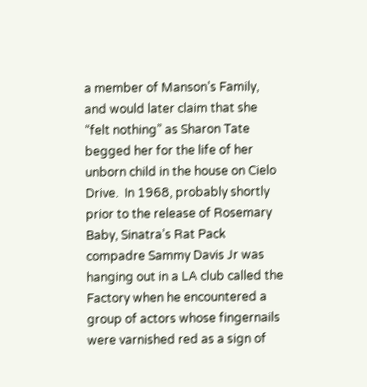a member of Manson’s Family, and would later claim that she “felt nothing” as Sharon Tate begged her for the life of her unborn child in the house on Cielo Drive.  In 1968, probably shortly prior to the release of Rosemary Baby, Sinatra’s Rat Pack compadre Sammy Davis Jr was hanging out in a LA club called the Factory when he encountered a group of actors whose fingernails were varnished red as a sign of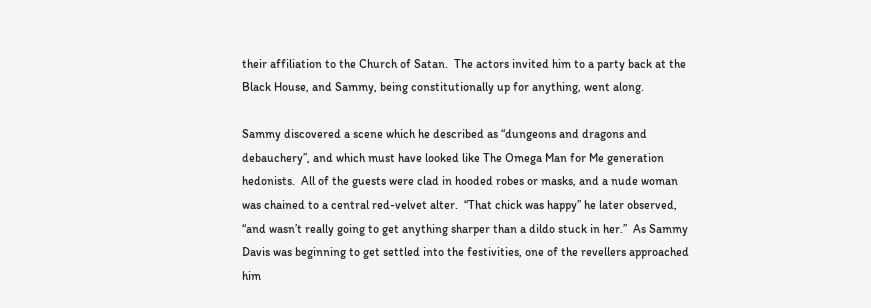their affiliation to the Church of Satan.  The actors invited him to a party back at the Black House, and Sammy, being constitutionally up for anything, went along.

Sammy discovered a scene which he described as “dungeons and dragons and debauchery”, and which must have looked like The Omega Man for Me generation hedonists.  All of the guests were clad in hooded robes or masks, and a nude woman was chained to a central red-velvet alter.  “That chick was happy” he later observed, “and wasn’t really going to get anything sharper than a dildo stuck in her.”  As Sammy Davis was beginning to get settled into the festivities, one of the revellers approached him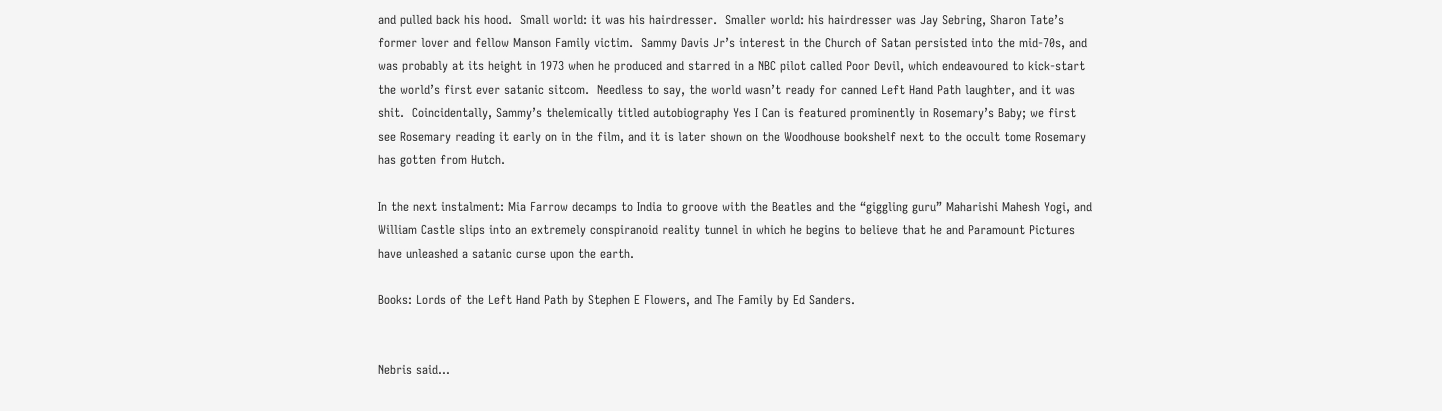and pulled back his hood.  Small world: it was his hairdresser.  Smaller world: his hairdresser was Jay Sebring, Sharon Tate’s former lover and fellow Manson Family victim.  Sammy Davis Jr’s interest in the Church of Satan persisted into the mid-70s, and was probably at its height in 1973 when he produced and starred in a NBC pilot called Poor Devil, which endeavoured to kick-start the world’s first ever satanic sitcom.  Needless to say, the world wasn’t ready for canned Left Hand Path laughter, and it was shit.  Coincidentally, Sammy’s thelemically titled autobiography Yes I Can is featured prominently in Rosemary’s Baby; we first see Rosemary reading it early on in the film, and it is later shown on the Woodhouse bookshelf next to the occult tome Rosemary has gotten from Hutch.

In the next instalment: Mia Farrow decamps to India to groove with the Beatles and the “giggling guru” Maharishi Mahesh Yogi, and William Castle slips into an extremely conspiranoid reality tunnel in which he begins to believe that he and Paramount Pictures have unleashed a satanic curse upon the earth.

Books: Lords of the Left Hand Path by Stephen E Flowers, and The Family by Ed Sanders.


Nebris said...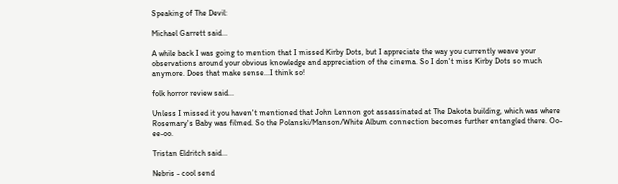Speaking of The Devil:

Michael Garrett said...

A while back I was going to mention that I missed Kirby Dots, but I appreciate the way you currently weave your observations around your obvious knowledge and appreciation of the cinema. So I don't miss Kirby Dots so much anymore. Does that make sense...I think so!

folk horror review said...

Unless I missed it you haven't mentioned that John Lennon got assassinated at The Dakota building, which was where Rosemary's Baby was filmed. So the Polanski/Manson/White Album connection becomes further entangled there. Oo-ee-oo.

Tristan Eldritch said...

Nebris - cool send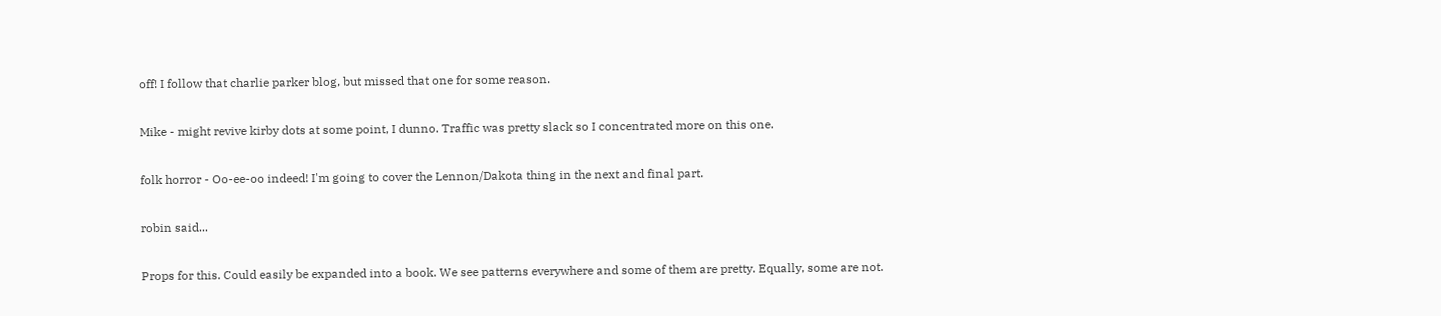off! I follow that charlie parker blog, but missed that one for some reason.

Mike - might revive kirby dots at some point, I dunno. Traffic was pretty slack so I concentrated more on this one.

folk horror - Oo-ee-oo indeed! I'm going to cover the Lennon/Dakota thing in the next and final part.

robin said...

Props for this. Could easily be expanded into a book. We see patterns everywhere and some of them are pretty. Equally, some are not.